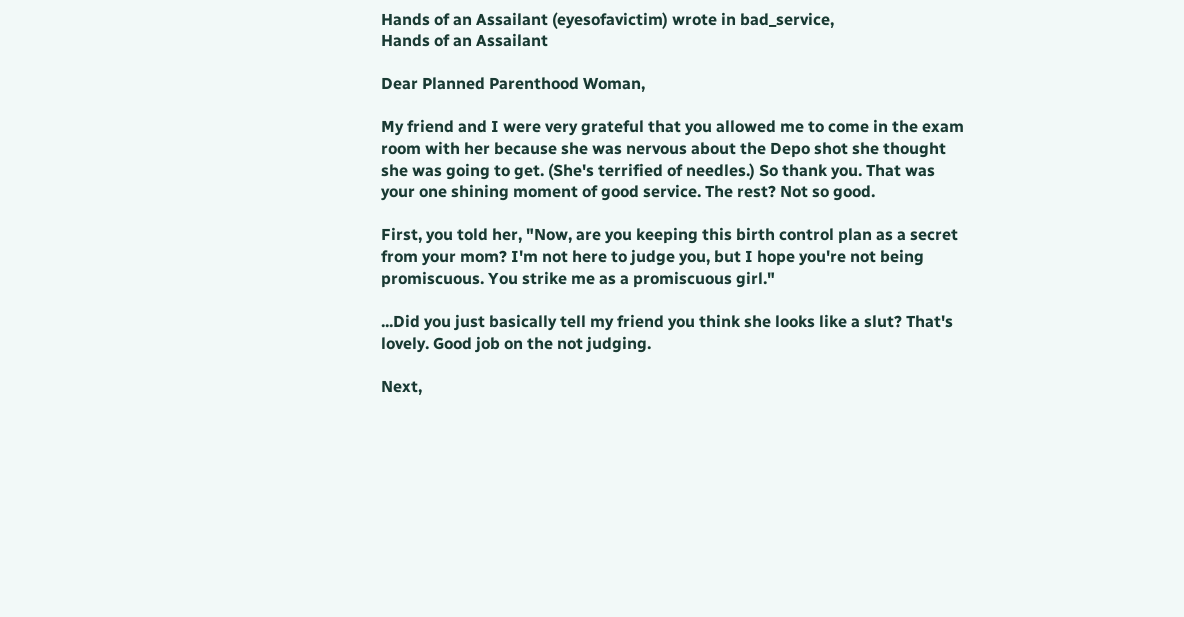Hands of an Assailant (eyesofavictim) wrote in bad_service,
Hands of an Assailant

Dear Planned Parenthood Woman,

My friend and I were very grateful that you allowed me to come in the exam room with her because she was nervous about the Depo shot she thought she was going to get. (She's terrified of needles.) So thank you. That was your one shining moment of good service. The rest? Not so good.

First, you told her, "Now, are you keeping this birth control plan as a secret from your mom? I'm not here to judge you, but I hope you're not being promiscuous. You strike me as a promiscuous girl."

...Did you just basically tell my friend you think she looks like a slut? That's lovely. Good job on the not judging.

Next,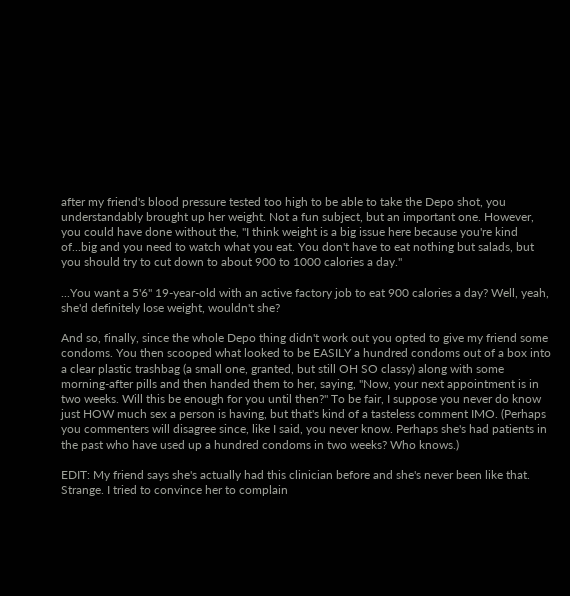after my friend's blood pressure tested too high to be able to take the Depo shot, you understandably brought up her weight. Not a fun subject, but an important one. However, you could have done without the, "I think weight is a big issue here because you're kind of...big and you need to watch what you eat. You don't have to eat nothing but salads, but you should try to cut down to about 900 to 1000 calories a day."

...You want a 5'6" 19-year-old with an active factory job to eat 900 calories a day? Well, yeah, she'd definitely lose weight, wouldn't she?

And so, finally, since the whole Depo thing didn't work out you opted to give my friend some condoms. You then scooped what looked to be EASILY a hundred condoms out of a box into a clear plastic trashbag (a small one, granted, but still OH SO classy) along with some morning-after pills and then handed them to her, saying, "Now, your next appointment is in two weeks. Will this be enough for you until then?" To be fair, I suppose you never do know just HOW much sex a person is having, but that's kind of a tasteless comment IMO. (Perhaps you commenters will disagree since, like I said, you never know. Perhaps she's had patients in the past who have used up a hundred condoms in two weeks? Who knows.)

EDIT: My friend says she's actually had this clinician before and she's never been like that. Strange. I tried to convince her to complain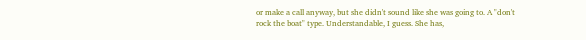or make a call anyway, but she didn't sound like she was going to. A "don't rock the boat" type. Understandable, I guess. She has,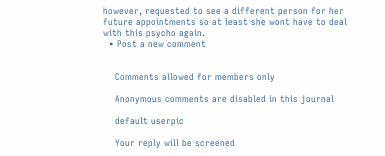however, requested to see a different person for her future appointments so at least she wont have to deal with this psycho again.
  • Post a new comment


    Comments allowed for members only

    Anonymous comments are disabled in this journal

    default userpic

    Your reply will be screened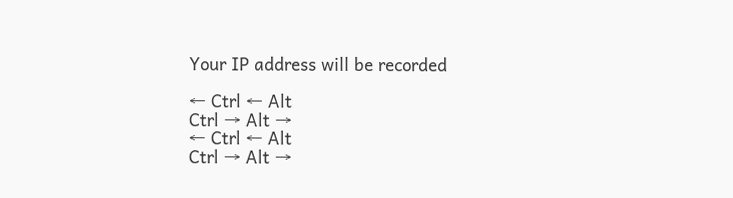Your IP address will be recorded

← Ctrl ← Alt
Ctrl → Alt →
← Ctrl ← Alt
Ctrl → Alt →